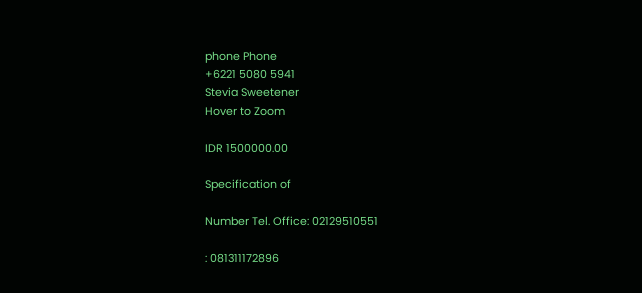phone Phone
+6221 5080 5941
Stevia Sweetener
Hover to Zoom

IDR 1500000.00

Specification of

Number Tel. Office: 02129510551

: 081311172896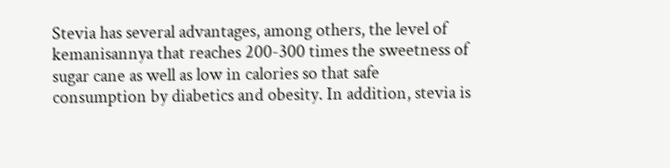Stevia has several advantages, among others, the level of kemanisannya that reaches 200-300 times the sweetness of sugar cane as well as low in calories so that safe consumption by diabetics and obesity. In addition, stevia is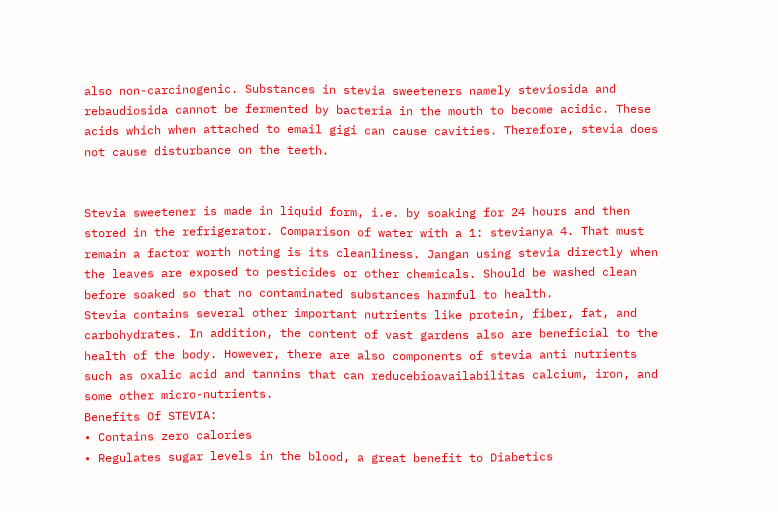also non-carcinogenic. Substances in stevia sweeteners namely steviosida and rebaudiosida cannot be fermented by bacteria in the mouth to become acidic. These acids which when attached to email gigi can cause cavities. Therefore, stevia does not cause disturbance on the teeth.


Stevia sweetener is made in liquid form, i.e. by soaking for 24 hours and then stored in the refrigerator. Comparison of water with a 1: stevianya 4. That must remain a factor worth noting is its cleanliness. Jangan using stevia directly when the leaves are exposed to pesticides or other chemicals. Should be washed clean before soaked so that no contaminated substances harmful to health.
Stevia contains several other important nutrients like protein, fiber, fat, and carbohydrates. In addition, the content of vast gardens also are beneficial to the health of the body. However, there are also components of stevia anti nutrients such as oxalic acid and tannins that can reducebioavailabilitas calcium, iron, and some other micro-nutrients.
Benefits Of STEVIA:
• Contains zero calories
• Regulates sugar levels in the blood, a great benefit to Diabetics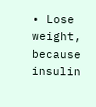• Lose weight, because insulin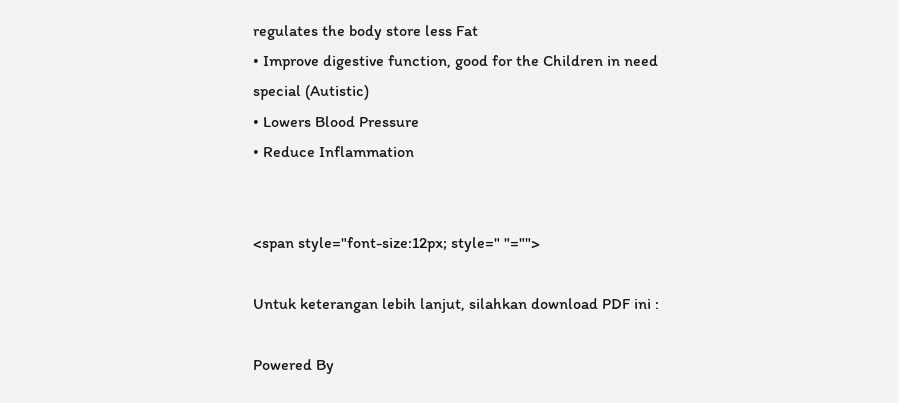regulates the body store less Fat
• Improve digestive function, good for the Children in need special (Autistic)
• Lowers Blood Pressure
• Reduce Inflammation


<span style="font-size:12px; style=" "="">

Untuk keterangan lebih lanjut, silahkan download PDF ini :

Powered By